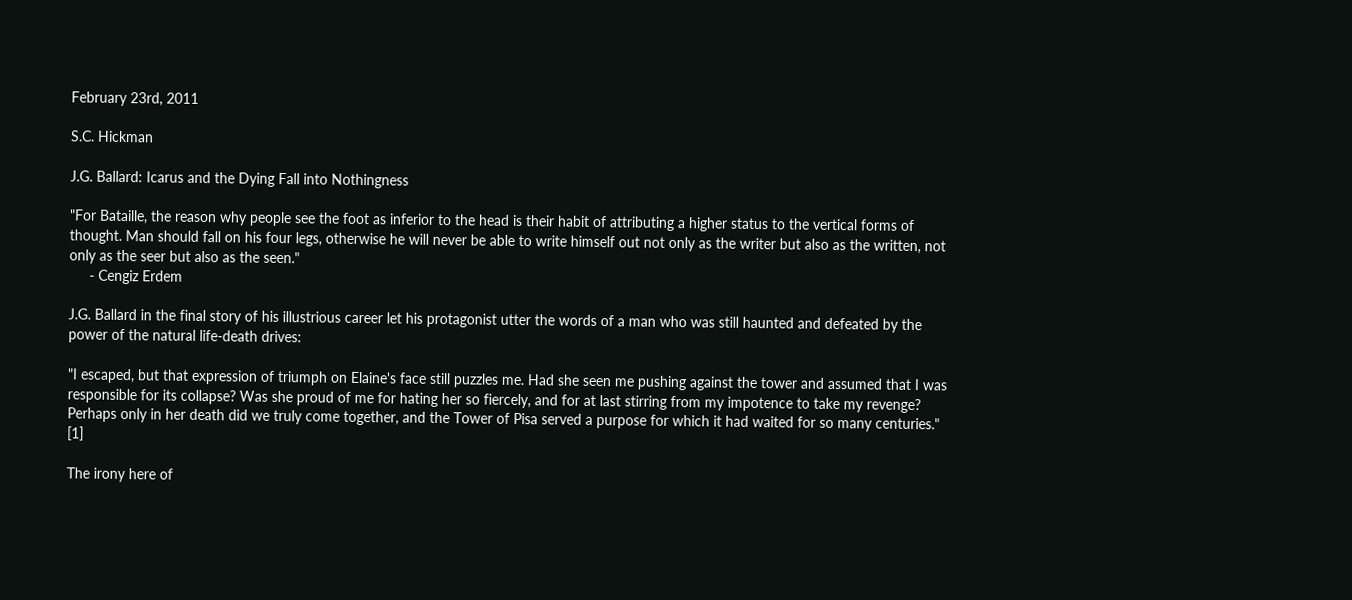February 23rd, 2011

S.C. Hickman

J.G. Ballard: Icarus and the Dying Fall into Nothingness

"For Bataille, the reason why people see the foot as inferior to the head is their habit of attributing a higher status to the vertical forms of thought. Man should fall on his four legs, otherwise he will never be able to write himself out not only as the writer but also as the written, not only as the seer but also as the seen."
     - Cengiz Erdem

J.G. Ballard in the final story of his illustrious career let his protagonist utter the words of a man who was still haunted and defeated by the power of the natural life-death drives:

"I escaped, but that expression of triumph on Elaine's face still puzzles me. Had she seen me pushing against the tower and assumed that I was responsible for its collapse? Was she proud of me for hating her so fiercely, and for at last stirring from my impotence to take my revenge? Perhaps only in her death did we truly come together, and the Tower of Pisa served a purpose for which it had waited for so many centuries." [1]

The irony here of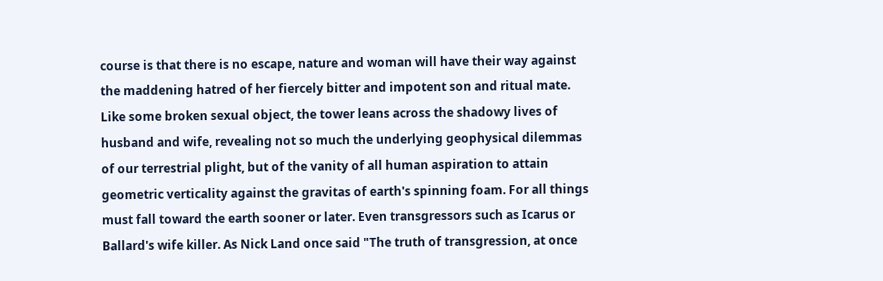course is that there is no escape, nature and woman will have their way against the maddening hatred of her fiercely bitter and impotent son and ritual mate. Like some broken sexual object, the tower leans across the shadowy lives of husband and wife, revealing not so much the underlying geophysical dilemmas of our terrestrial plight, but of the vanity of all human aspiration to attain geometric verticality against the gravitas of earth's spinning foam. For all things must fall toward the earth sooner or later. Even transgressors such as Icarus or Ballard's wife killer. As Nick Land once said "The truth of transgression, at once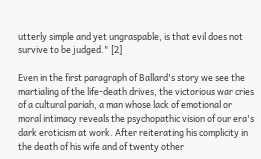utterly simple and yet ungraspable, is that evil does not survive to be judged." [2]

Even in the first paragraph of Ballard's story we see the martialing of the life-death drives, the victorious war cries of a cultural pariah, a man whose lack of emotional or moral intimacy reveals the psychopathic vision of our era's dark eroticism at work. After reiterating his complicity in the death of his wife and of twenty other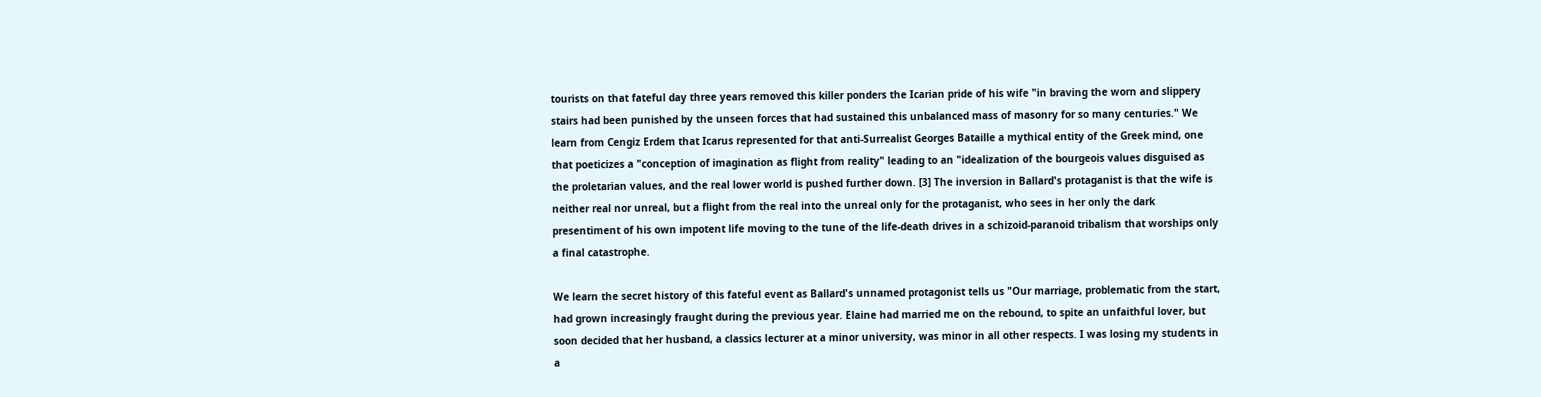tourists on that fateful day three years removed this killer ponders the Icarian pride of his wife "in braving the worn and slippery stairs had been punished by the unseen forces that had sustained this unbalanced mass of masonry for so many centuries." We learn from Cengiz Erdem that Icarus represented for that anti-Surrealist Georges Bataille a mythical entity of the Greek mind, one that poeticizes a "conception of imagination as flight from reality" leading to an "idealization of the bourgeois values disguised as the proletarian values, and the real lower world is pushed further down. [3] The inversion in Ballard's protaganist is that the wife is neither real nor unreal, but a flight from the real into the unreal only for the protaganist, who sees in her only the dark presentiment of his own impotent life moving to the tune of the life-death drives in a schizoid-paranoid tribalism that worships only a final catastrophe.

We learn the secret history of this fateful event as Ballard's unnamed protagonist tells us "Our marriage, problematic from the start, had grown increasingly fraught during the previous year. Elaine had married me on the rebound, to spite an unfaithful lover, but soon decided that her husband, a classics lecturer at a minor university, was minor in all other respects. I was losing my students in a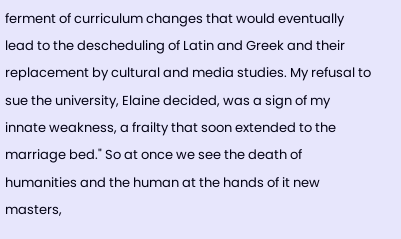ferment of curriculum changes that would eventually lead to the descheduling of Latin and Greek and their replacement by cultural and media studies. My refusal to sue the university, Elaine decided, was a sign of my innate weakness, a frailty that soon extended to the marriage bed." So at once we see the death of humanities and the human at the hands of it new masters,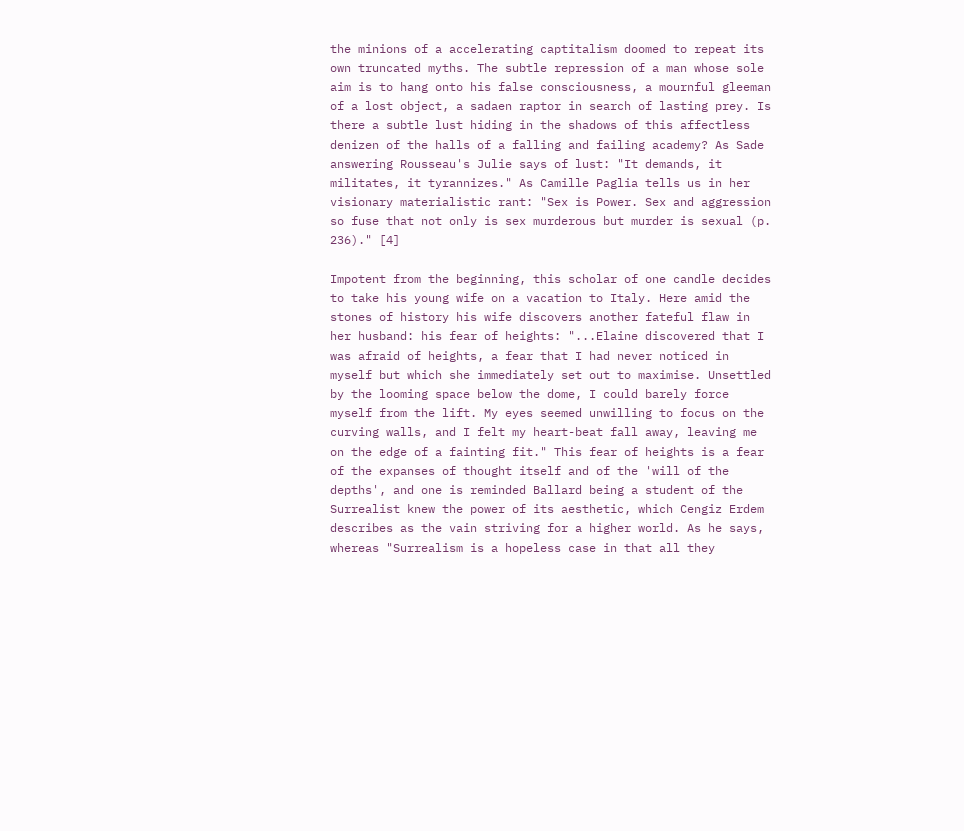the minions of a accelerating captitalism doomed to repeat its own truncated myths. The subtle repression of a man whose sole aim is to hang onto his false consciousness, a mournful gleeman of a lost object, a sadaen raptor in search of lasting prey. Is there a subtle lust hiding in the shadows of this affectless denizen of the halls of a falling and failing academy? As Sade answering Rousseau's Julie says of lust: "It demands, it militates, it tyrannizes." As Camille Paglia tells us in her visionary materialistic rant: "Sex is Power. Sex and aggression so fuse that not only is sex murderous but murder is sexual (p. 236)." [4]

Impotent from the beginning, this scholar of one candle decides to take his young wife on a vacation to Italy. Here amid the stones of history his wife discovers another fateful flaw in her husband: his fear of heights: "...Elaine discovered that I was afraid of heights, a fear that I had never noticed in myself but which she immediately set out to maximise. Unsettled by the looming space below the dome, I could barely force myself from the lift. My eyes seemed unwilling to focus on the curving walls, and I felt my heart-beat fall away, leaving me on the edge of a fainting fit." This fear of heights is a fear of the expanses of thought itself and of the 'will of the depths', and one is reminded Ballard being a student of the Surrealist knew the power of its aesthetic, which Cengiz Erdem describes as the vain striving for a higher world. As he says, whereas "Surrealism is a hopeless case in that all they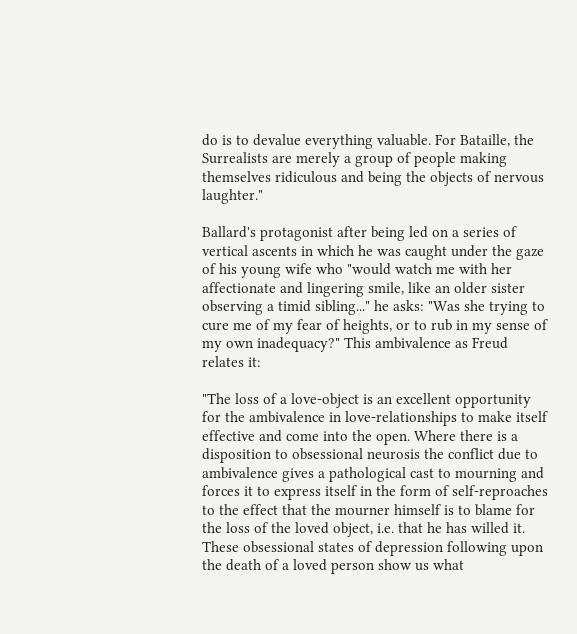do is to devalue everything valuable. For Bataille, the Surrealists are merely a group of people making themselves ridiculous and being the objects of nervous laughter."

Ballard's protagonist after being led on a series of vertical ascents in which he was caught under the gaze of his young wife who "would watch me with her affectionate and lingering smile, like an older sister observing a timid sibling..." he asks: "Was she trying to cure me of my fear of heights, or to rub in my sense of my own inadequacy?" This ambivalence as Freud relates it:

"The loss of a love-object is an excellent opportunity for the ambivalence in love-relationships to make itself effective and come into the open. Where there is a disposition to obsessional neurosis the conflict due to ambivalence gives a pathological cast to mourning and forces it to express itself in the form of self-reproaches to the effect that the mourner himself is to blame for the loss of the loved object, i.e. that he has willed it. These obsessional states of depression following upon the death of a loved person show us what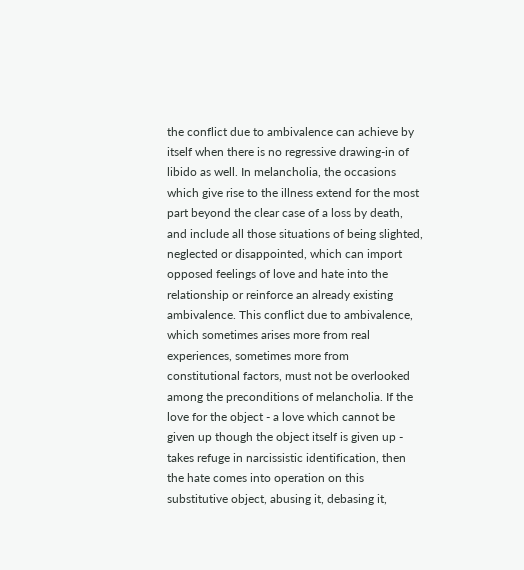the conflict due to ambivalence can achieve by itself when there is no regressive drawing-in of libido as well. In melancholia, the occasions which give rise to the illness extend for the most part beyond the clear case of a loss by death, and include all those situations of being slighted, neglected or disappointed, which can import opposed feelings of love and hate into the relationship or reinforce an already existing ambivalence. This conflict due to ambivalence, which sometimes arises more from real experiences, sometimes more from constitutional factors, must not be overlooked among the preconditions of melancholia. If the love for the object - a love which cannot be given up though the object itself is given up - takes refuge in narcissistic identification, then the hate comes into operation on this substitutive object, abusing it, debasing it,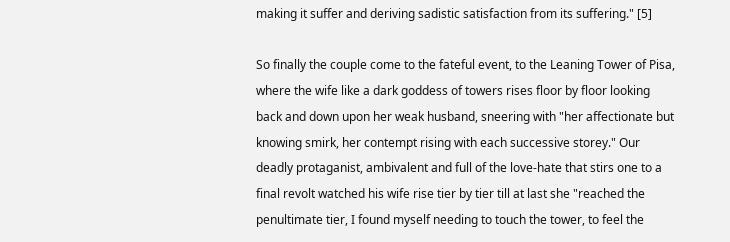making it suffer and deriving sadistic satisfaction from its suffering." [5]

So finally the couple come to the fateful event, to the Leaning Tower of Pisa, where the wife like a dark goddess of towers rises floor by floor looking back and down upon her weak husband, sneering with "her affectionate but knowing smirk, her contempt rising with each successive storey." Our deadly protaganist, ambivalent and full of the love-hate that stirs one to a final revolt watched his wife rise tier by tier till at last she "reached the penultimate tier, I found myself needing to touch the tower, to feel the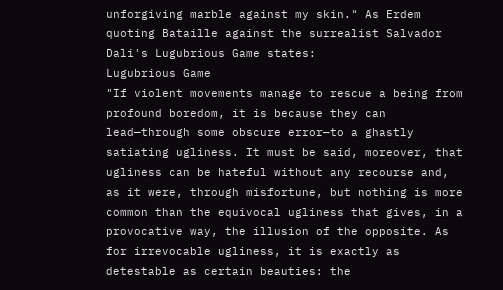unforgiving marble against my skin." As Erdem quoting Bataille against the surrealist Salvador Dali's Lugubrious Game states:
Lugubrious Game
"If violent movements manage to rescue a being from profound boredom, it is because they can lead—through some obscure error—to a ghastly satiating ugliness. It must be said, moreover, that ugliness can be hateful without any recourse and, as it were, through misfortune, but nothing is more common than the equivocal ugliness that gives, in a provocative way, the illusion of the opposite. As for irrevocable ugliness, it is exactly as detestable as certain beauties: the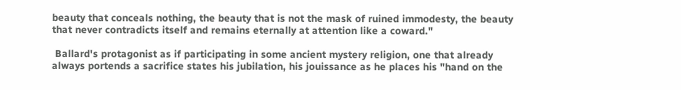beauty that conceals nothing, the beauty that is not the mask of ruined immodesty, the beauty that never contradicts itself and remains eternally at attention like a coward."

 Ballard's protagonist as if participating in some ancient mystery religion, one that already always portends a sacrifice states his jubilation, his jouissance as he places his "hand on the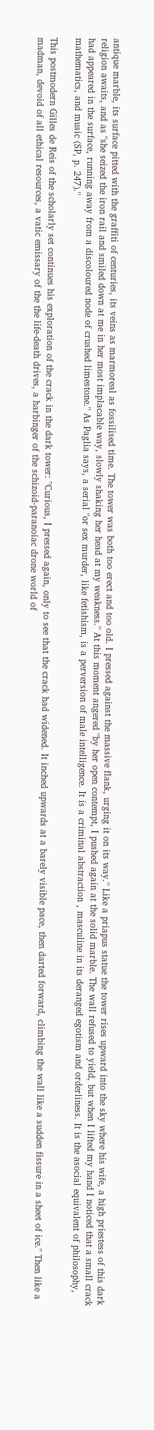antique marble, its surface pitted with the graffiti of centuries, its veins as marmoreal as fossilised time. The tower was both too erect and too old. I pressed against the massive flank, urging it on its way." Like a priapus statue the tower rises upward into the sky where his wife, a high priestess of this dark religion awaits, and as "she seized the iron rail and smiled down at me in her most implacable way, slowly shaking her head at my weakness." At this moment angered "by her open contempt, I pushed again at the solid marble. The wall refused to yield, but when I lifted my hand I noticed that a small crack had appeared in the surface, running away from a discoloured node of crushed limestone." As Paglia says, a serial "or sex murder, like fetishism, is a perversion of male intelligence. It is a criminal abstraction , masculine in its deranged egotism and orderliness. It is the asocial equivalent of philosophy, mathematics, and music (SP, p. 247)."

This postmodern Gilles de Reis of the scholarly set continues his exploration of the crack in the dark tower: "Curious, I pressed again, only to see that the crack had widened. It inched upwards at a barely visible pace, then darted forward, climbing the wall like a sudden fissure in a sheet of ice." Then like a madman, devoid of all ethical resources, a vatic emissary of the the life-death drives, a harbinger of the schizoid-paranoiac drone world of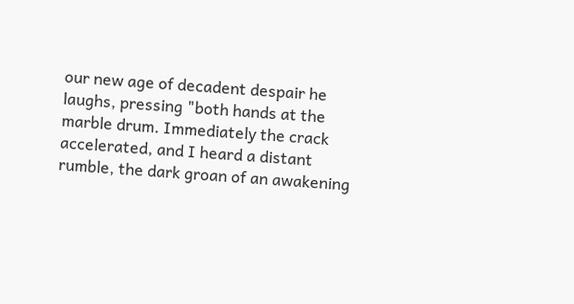our new age of decadent despair he laughs, pressing "both hands at the marble drum. Immediately the crack accelerated, and I heard a distant rumble, the dark groan of an awakening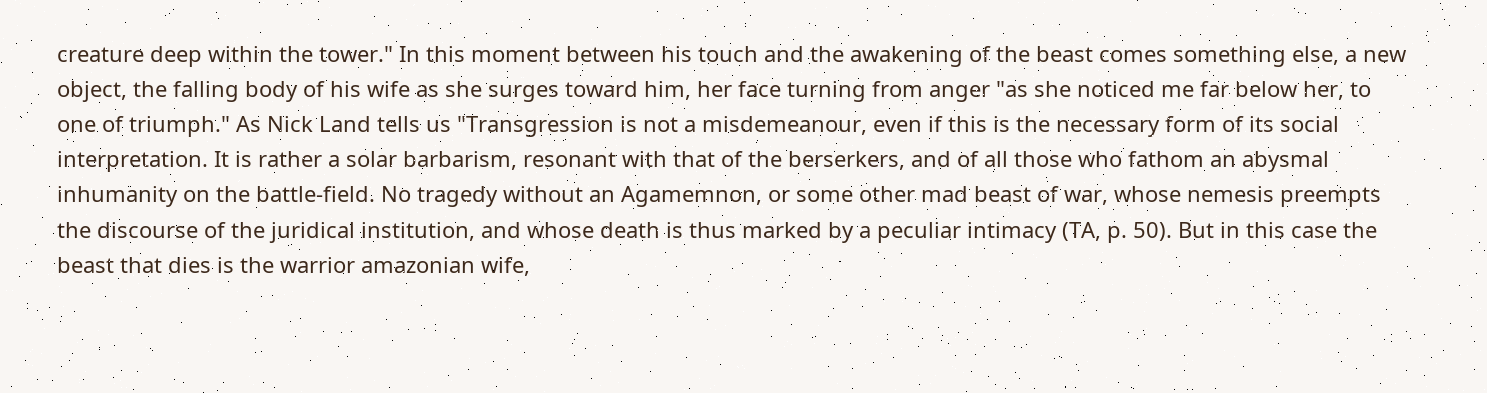creature deep within the tower." In this moment between his touch and the awakening of the beast comes something else, a new object, the falling body of his wife as she surges toward him, her face turning from anger "as she noticed me far below her, to one of triumph." As Nick Land tells us "Transgression is not a misdemeanour, even if this is the necessary form of its social interpretation. It is rather a solar barbarism, resonant with that of the berserkers, and of all those who fathom an abysmal inhumanity on the battle-field. No tragedy without an Agamemnon, or some other mad beast of war, whose nemesis preempts the discourse of the juridical institution, and whose death is thus marked by a peculiar intimacy (TA, p. 50). But in this case the beast that dies is the warrior amazonian wife,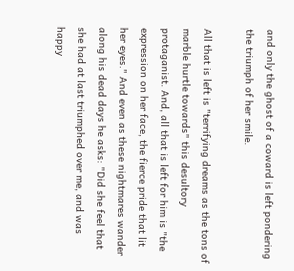and only the ghost of a coward is left pondering the triumph of her smile.

All that is left is "terrifying dreams as the tons of marble hurtle towards" this desultory protaganist. And, all that is left for him is "the expression on her face, the fierce pride that lit her eyes." And even as these nightmares wander along his dead days he asks: "Did she feel that she had at last triumphed over me, and was happy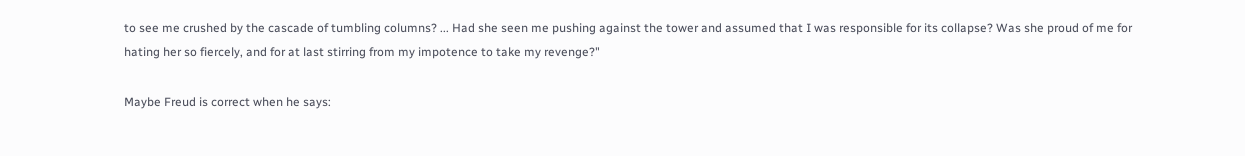to see me crushed by the cascade of tumbling columns? ... Had she seen me pushing against the tower and assumed that I was responsible for its collapse? Was she proud of me for hating her so fiercely, and for at last stirring from my impotence to take my revenge?"

Maybe Freud is correct when he says: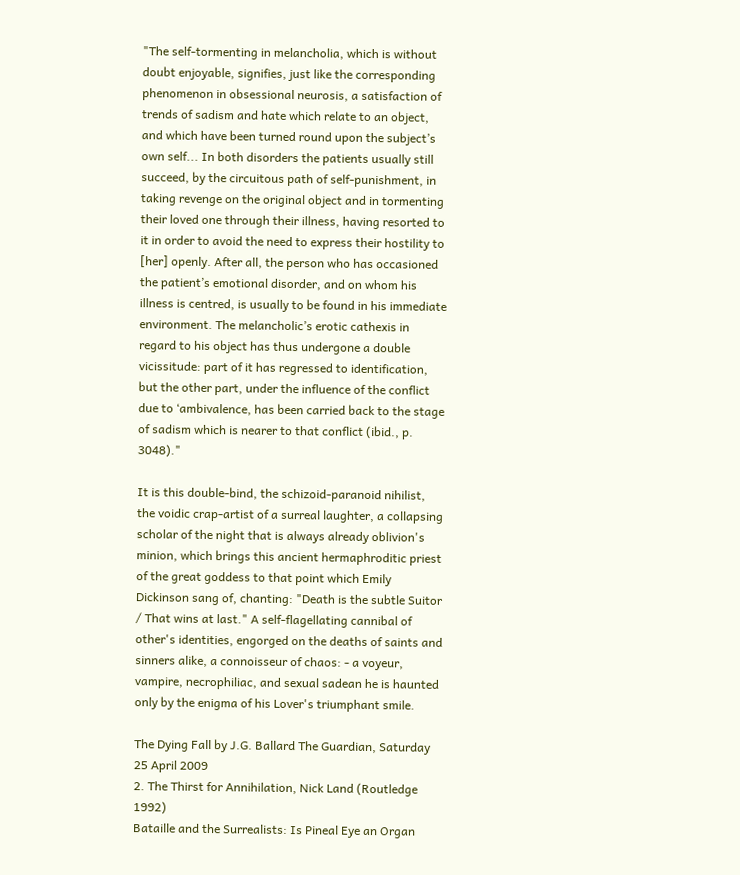"The self-tormenting in melancholia, which is without doubt enjoyable, signifies, just like the corresponding phenomenon in obsessional neurosis, a satisfaction of trends of sadism and hate which relate to an object, and which have been turned round upon the subject’s own self... In both disorders the patients usually still succeed, by the circuitous path of self-punishment, in taking revenge on the original object and in tormenting their loved one through their illness, having resorted to it in order to avoid the need to express their hostility to [her] openly. After all, the person who has occasioned the patient’s emotional disorder, and on whom his illness is centred, is usually to be found in his immediate environment. The melancholic’s erotic cathexis in regard to his object has thus undergone a double vicissitude: part of it has regressed to identification, but the other part, under the influence of the conflict due to ‘ambivalence, has been carried back to the stage of sadism which is nearer to that conflict (ibid., p. 3048)."

It is this double-bind, the schizoid-paranoid nihilist, the voidic crap-artist of a surreal laughter, a collapsing scholar of the night that is always already oblivion's minion, which brings this ancient hermaphroditic priest of the great goddess to that point which Emily Dickinson sang of, chanting: "Death is the subtle Suitor / That wins at last." A self-flagellating cannibal of other's identities, engorged on the deaths of saints and sinners alike, a connoisseur of chaos: - a voyeur, vampire, necrophiliac, and sexual sadean he is haunted only by the enigma of his Lover's triumphant smile.

The Dying Fall by J.G. Ballard The Guardian, Saturday 25 April 2009
2. The Thirst for Annihilation, Nick Land (Routledge 1992)
Bataille and the Surrealists: Is Pineal Eye an Organ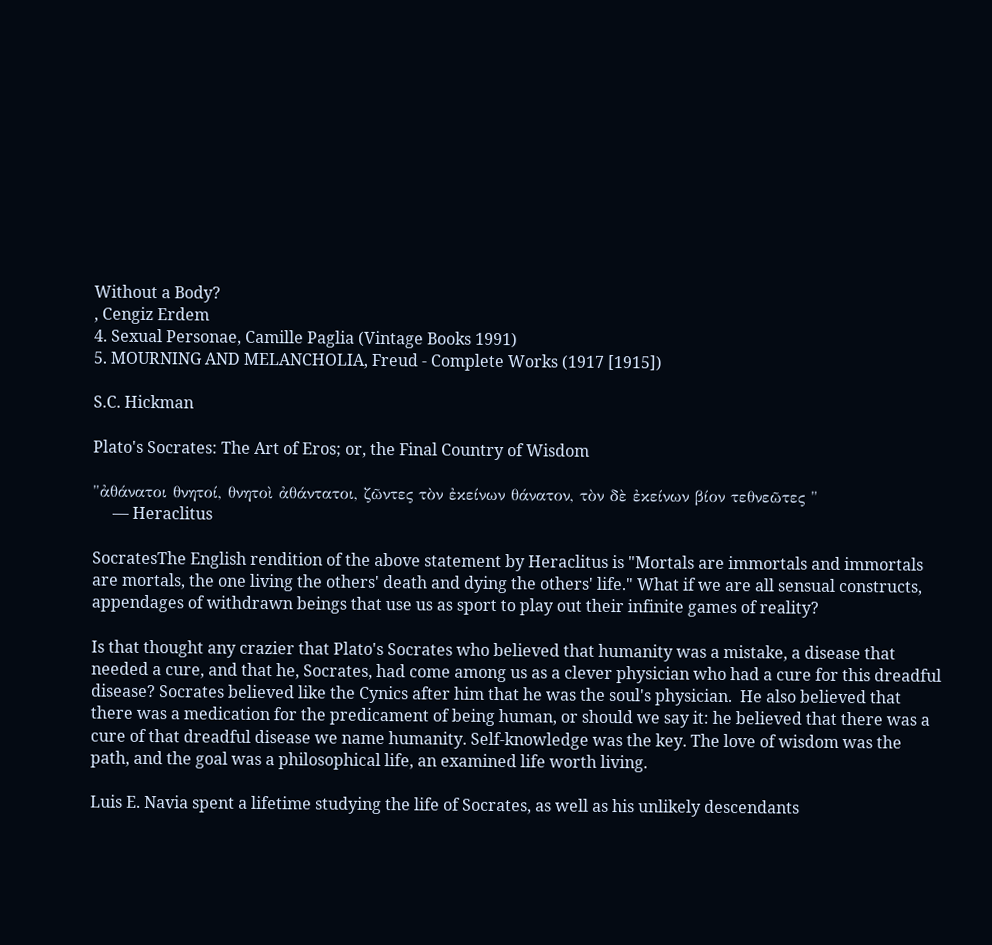Without a Body?
, Cengiz Erdem
4. Sexual Personae, Camille Paglia (Vintage Books 1991)
5. MOURNING AND MELANCHOLIA, Freud - Complete Works (1917 [1915])

S.C. Hickman

Plato's Socrates: The Art of Eros; or, the Final Country of Wisdom

"ἀθάνατοι θνητοί, θνητοὶ ἀθάντατοι, ζῶντες τὸν ἐκείνων θάνατον, τὸν δὲ ἐκείνων βίον τεθνεῶτες "
     — Heraclitus

SocratesThe English rendition of the above statement by Heraclitus is "Mortals are immortals and immortals are mortals, the one living the others' death and dying the others' life." What if we are all sensual constructs, appendages of withdrawn beings that use us as sport to play out their infinite games of reality?

Is that thought any crazier that Plato's Socrates who believed that humanity was a mistake, a disease that needed a cure, and that he, Socrates, had come among us as a clever physician who had a cure for this dreadful disease? Socrates believed like the Cynics after him that he was the soul's physician.  He also believed that there was a medication for the predicament of being human, or should we say it: he believed that there was a cure of that dreadful disease we name humanity. Self-knowledge was the key. The love of wisdom was the path, and the goal was a philosophical life, an examined life worth living.

Luis E. Navia spent a lifetime studying the life of Socrates, as well as his unlikely descendants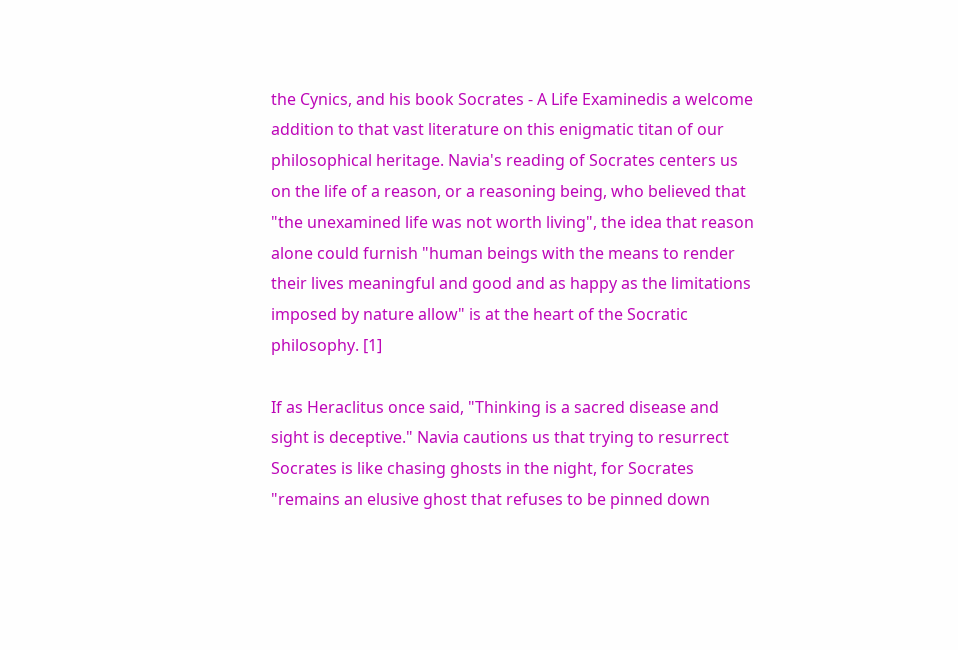the Cynics, and his book Socrates - A Life Examinedis a welcome addition to that vast literature on this enigmatic titan of our philosophical heritage. Navia's reading of Socrates centers us on the life of a reason, or a reasoning being, who believed that "the unexamined life was not worth living", the idea that reason alone could furnish "human beings with the means to render their lives meaningful and good and as happy as the limitations imposed by nature allow" is at the heart of the Socratic philosophy. [1]

If as Heraclitus once said, "Thinking is a sacred disease and sight is deceptive." Navia cautions us that trying to resurrect Socrates is like chasing ghosts in the night, for Socrates "remains an elusive ghost that refuses to be pinned down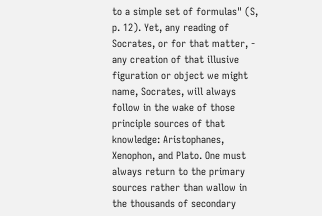to a simple set of formulas" (S, p. 12). Yet, any reading of Socrates, or for that matter, - any creation of that illusive figuration or object we might name, Socrates, will always follow in the wake of those principle sources of that knowledge: Aristophanes, Xenophon, and Plato. One must always return to the primary sources rather than wallow in the thousands of secondary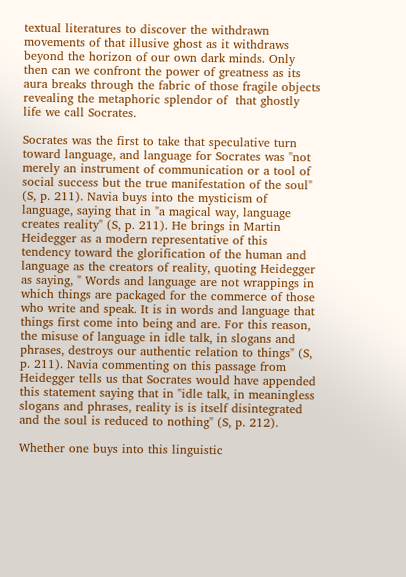textual literatures to discover the withdrawn movements of that illusive ghost as it withdraws beyond the horizon of our own dark minds. Only then can we confront the power of greatness as its aura breaks through the fabric of those fragile objects revealing the metaphoric splendor of  that ghostly life we call Socrates.

Socrates was the first to take that speculative turn toward language, and language for Socrates was "not merely an instrument of communication or a tool of social success but the true manifestation of the soul" (S, p. 211). Navia buys into the mysticism of language, saying that in "a magical way, language creates reality" (S, p. 211). He brings in Martin Heidegger as a modern representative of this tendency toward the glorification of the human and language as the creators of reality, quoting Heidegger as saying, " Words and language are not wrappings in which things are packaged for the commerce of those who write and speak. It is in words and language that things first come into being and are. For this reason, the misuse of language in idle talk, in slogans and phrases, destroys our authentic relation to things" (S, p. 211). Navia commenting on this passage from Heidegger tells us that Socrates would have appended this statement saying that in "idle talk, in meaningless slogans and phrases, reality is is itself disintegrated and the soul is reduced to nothing" (S, p. 212).

Whether one buys into this linguistic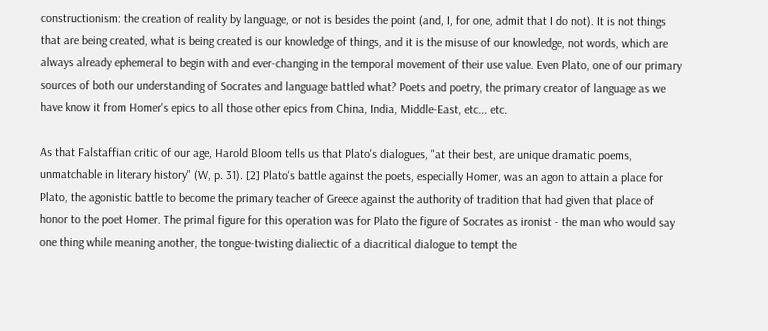constructionism: the creation of reality by language, or not is besides the point (and, I, for one, admit that I do not). It is not things that are being created, what is being created is our knowledge of things, and it is the misuse of our knowledge, not words, which are always already ephemeral to begin with and ever-changing in the temporal movement of their use value. Even Plato, one of our primary sources of both our understanding of Socrates and language battled what? Poets and poetry, the primary creator of language as we have know it from Homer's epics to all those other epics from China, India, Middle-East, etc... etc.

As that Falstaffian critic of our age, Harold Bloom tells us that Plato's dialogues, "at their best, are unique dramatic poems, unmatchable in literary history" (W, p. 31). [2] Plato's battle against the poets, especially Homer, was an agon to attain a place for Plato, the agonistic battle to become the primary teacher of Greece against the authority of tradition that had given that place of honor to the poet Homer. The primal figure for this operation was for Plato the figure of Socrates as ironist - the man who would say one thing while meaning another, the tongue-twisting dialiectic of a diacritical dialogue to tempt the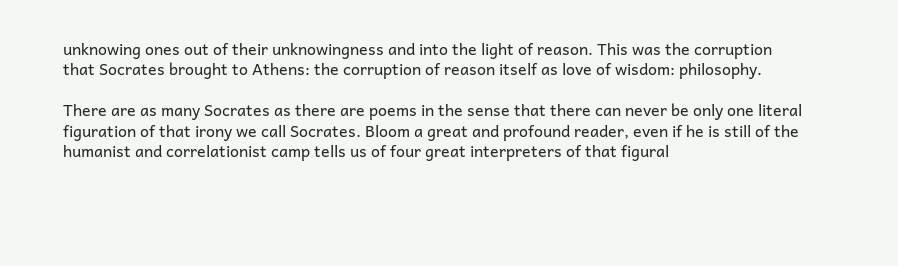unknowing ones out of their unknowingness and into the light of reason. This was the corruption that Socrates brought to Athens: the corruption of reason itself as love of wisdom: philosophy.

There are as many Socrates as there are poems in the sense that there can never be only one literal figuration of that irony we call Socrates. Bloom a great and profound reader, even if he is still of the humanist and correlationist camp tells us of four great interpreters of that figural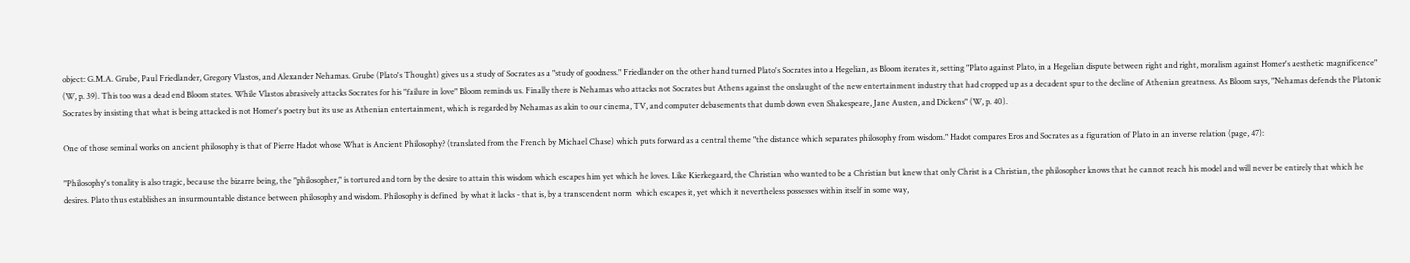object: G.M.A. Grube, Paul Friedlander, Gregory Vlastos, and Alexander Nehamas. Grube (Plato's Thought) gives us a study of Socrates as a "study of goodness." Friedlander on the other hand turned Plato's Socrates into a Hegelian, as Bloom iterates it, setting "Plato against Plato, in a Hegelian dispute between right and right, moralism against Homer's aesthetic magnificence" (W, p. 39). This too was a dead end Bloom states. While Vlastos abrasively attacks Socrates for his "failure in love" Bloom reminds us. Finally there is Nehamas who attacks not Socrates but Athens against the onslaught of the new entertainment industry that had cropped up as a decadent spur to the decline of Athenian greatness. As Bloom says, "Nehamas defends the Platonic Socrates by insisting that what is being attacked is not Homer's poetry but its use as Athenian entertainment, which is regarded by Nehamas as akin to our cinema, TV, and computer debasements that dumb down even Shakespeare, Jane Austen, and Dickens" (W, p. 40).

One of those seminal works on ancient philosophy is that of Pierre Hadot whose What is Ancient Philosophy? (translated from the French by Michael Chase) which puts forward as a central theme "the distance which separates philosophy from wisdom." Hadot compares Eros and Socrates as a figuration of Plato in an inverse relation (page, 47):

"Philosophy's tonality is also tragic, because the bizarre being, the "philosopher," is tortured and torn by the desire to attain this wisdom which escapes him yet which he loves. Like Kierkegaard, the Christian who wanted to be a Christian but knew that only Christ is a Christian, the philosopher knows that he cannot reach his model and will never be entirely that which he desires. Plato thus establishes an insurmountable distance between philosophy and wisdom. Philosophy is defined  by what it lacks - that is, by a transcendent norm  which escapes it, yet which it nevertheless possesses within itself in some way,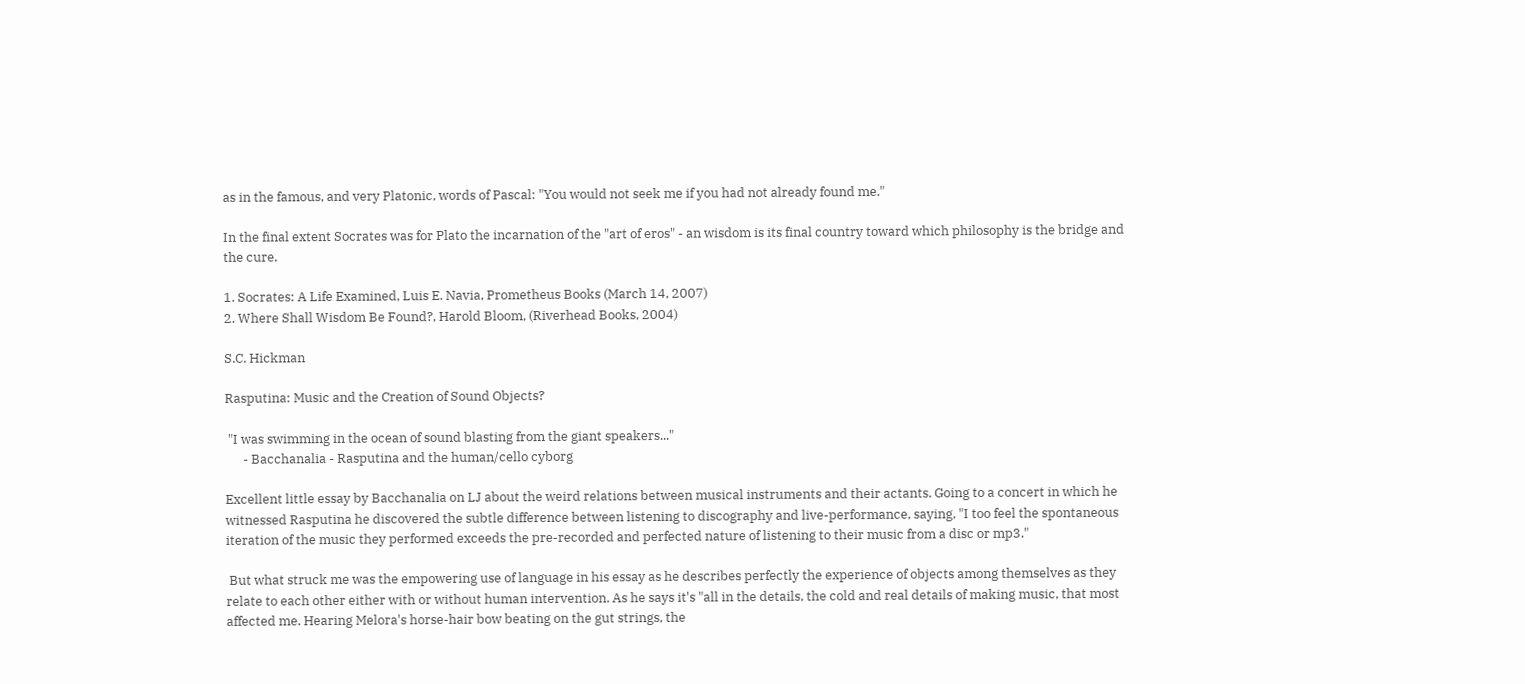as in the famous, and very Platonic, words of Pascal: "You would not seek me if you had not already found me."

In the final extent Socrates was for Plato the incarnation of the "art of eros" - an wisdom is its final country toward which philosophy is the bridge and the cure.

1. Socrates: A Life Examined, Luis E. Navia, Prometheus Books (March 14, 2007)
2. Where Shall Wisdom Be Found?, Harold Bloom, (Riverhead Books, 2004)

S.C. Hickman

Rasputina: Music and the Creation of Sound Objects?

 "I was swimming in the ocean of sound blasting from the giant speakers..."
      - Bacchanalia - Rasputina and the human/cello cyborg

Excellent little essay by Bacchanalia on LJ about the weird relations between musical instruments and their actants. Going to a concert in which he witnessed Rasputina he discovered the subtle difference between listening to discography and live-performance, saying, "I too feel the spontaneous iteration of the music they performed exceeds the pre-recorded and perfected nature of listening to their music from a disc or mp3."

 But what struck me was the empowering use of language in his essay as he describes perfectly the experience of objects among themselves as they relate to each other either with or without human intervention. As he says it's "all in the details, the cold and real details of making music, that most affected me. Hearing Melora's horse-hair bow beating on the gut strings, the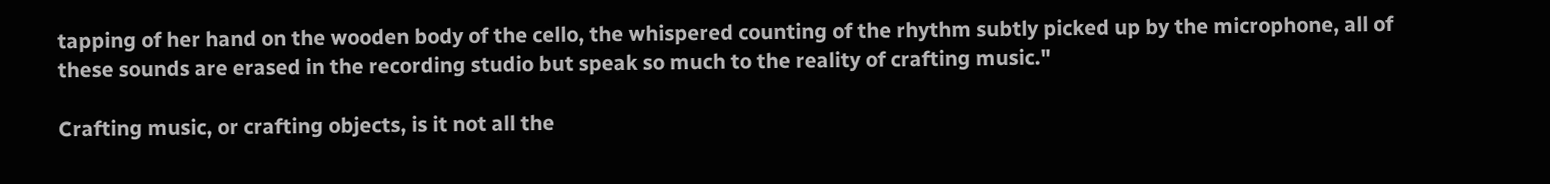tapping of her hand on the wooden body of the cello, the whispered counting of the rhythm subtly picked up by the microphone, all of these sounds are erased in the recording studio but speak so much to the reality of crafting music."

Crafting music, or crafting objects, is it not all the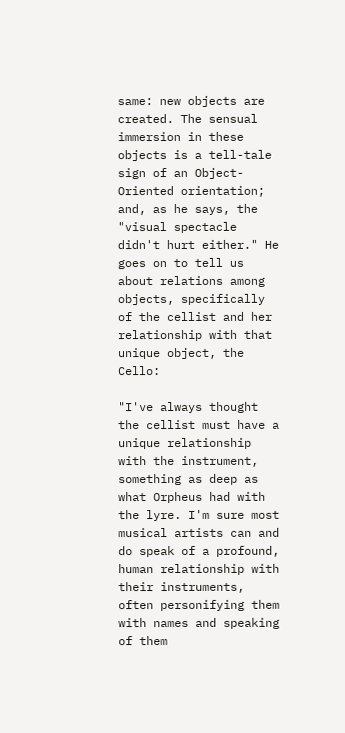same: new objects are created. The sensual immersion in these objects is a tell-tale sign of an Object-Oriented orientation; and, as he says, the "visual spectacle didn't hurt either." He goes on to tell us about relations among objects, specifically of the cellist and her relationship with that unique object, the Cello:

"I've always thought the cellist must have a unique relationship with the instrument, something as deep as what Orpheus had with the lyre. I'm sure most musical artists can and do speak of a profound, human relationship with their instruments, often personifying them with names and speaking of them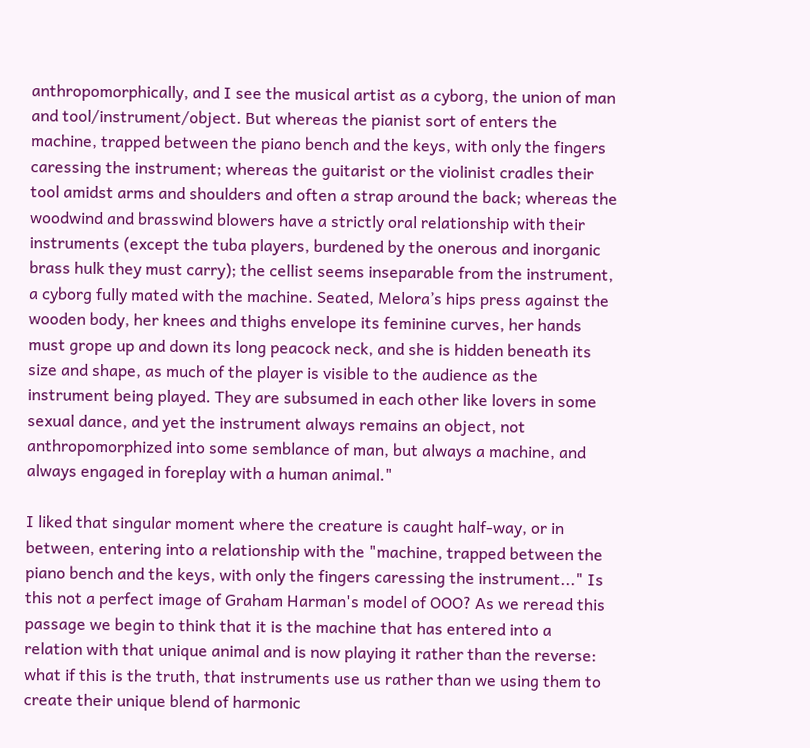anthropomorphically, and I see the musical artist as a cyborg, the union of man and tool/instrument/object. But whereas the pianist sort of enters the machine, trapped between the piano bench and the keys, with only the fingers caressing the instrument; whereas the guitarist or the violinist cradles their tool amidst arms and shoulders and often a strap around the back; whereas the woodwind and brasswind blowers have a strictly oral relationship with their instruments (except the tuba players, burdened by the onerous and inorganic brass hulk they must carry); the cellist seems inseparable from the instrument, a cyborg fully mated with the machine. Seated, Melora’s hips press against the wooden body, her knees and thighs envelope its feminine curves, her hands must grope up and down its long peacock neck, and she is hidden beneath its size and shape, as much of the player is visible to the audience as the instrument being played. They are subsumed in each other like lovers in some sexual dance, and yet the instrument always remains an object, not anthropomorphized into some semblance of man, but always a machine, and always engaged in foreplay with a human animal."

I liked that singular moment where the creature is caught half-way, or in between, entering into a relationship with the "machine, trapped between the piano bench and the keys, with only the fingers caressing the instrument..." Is this not a perfect image of Graham Harman's model of OOO? As we reread this passage we begin to think that it is the machine that has entered into a relation with that unique animal and is now playing it rather than the reverse: what if this is the truth, that instruments use us rather than we using them to create their unique blend of harmonic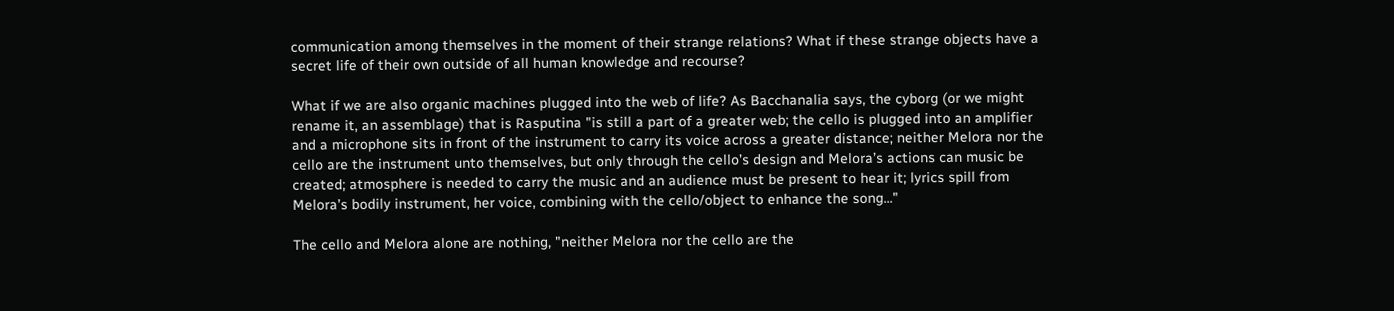communication among themselves in the moment of their strange relations? What if these strange objects have a secret life of their own outside of all human knowledge and recourse?

What if we are also organic machines plugged into the web of life? As Bacchanalia says, the cyborg (or we might rename it, an assemblage) that is Rasputina "is still a part of a greater web; the cello is plugged into an amplifier and a microphone sits in front of the instrument to carry its voice across a greater distance; neither Melora nor the cello are the instrument unto themselves, but only through the cello’s design and Melora’s actions can music be created; atmosphere is needed to carry the music and an audience must be present to hear it; lyrics spill from Melora’s bodily instrument, her voice, combining with the cello/object to enhance the song..."

The cello and Melora alone are nothing, "neither Melora nor the cello are the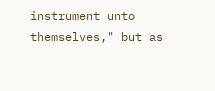instrument unto themselves," but as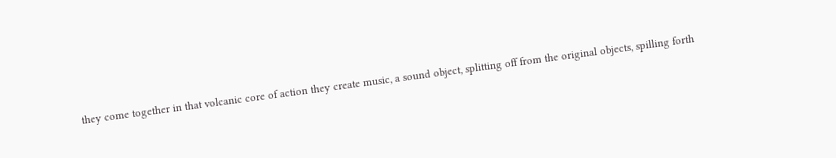they come together in that volcanic core of action they create music, a sound object, splitting off from the original objects, spilling forth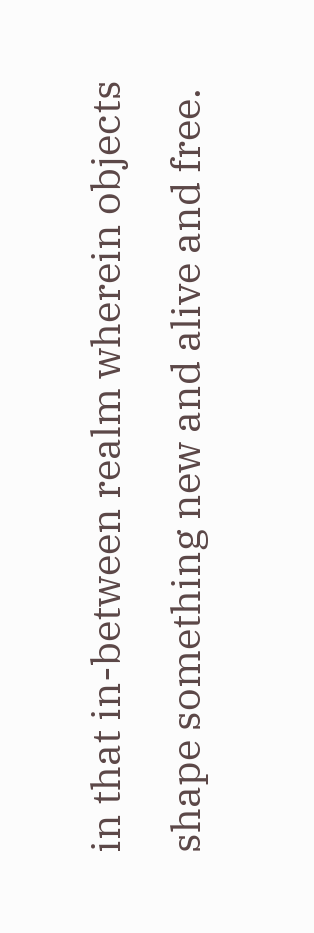in that in-between realm wherein objects shape something new and alive and free.